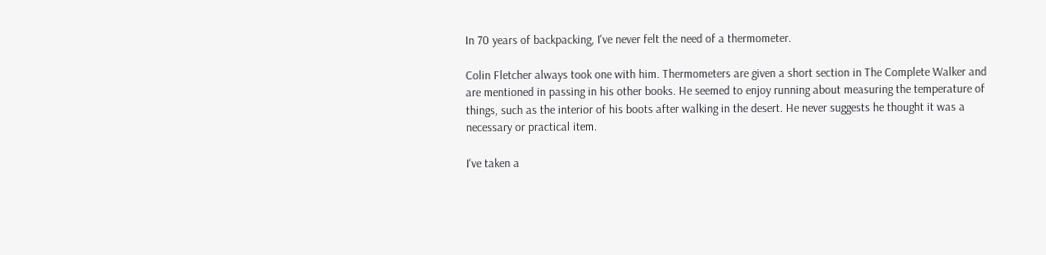In 70 years of backpacking, I've never felt the need of a thermometer.

Colin Fletcher always took one with him. Thermometers are given a short section in The Complete Walker and are mentioned in passing in his other books. He seemed to enjoy running about measuring the temperature of things, such as the interior of his boots after walking in the desert. He never suggests he thought it was a necessary or practical item.

I've taken a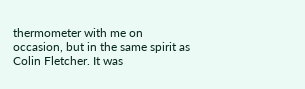thermometer with me on occasion, but in the same spirit as Colin Fletcher. It was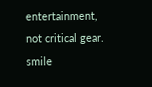entertainment, not critical gear. smile